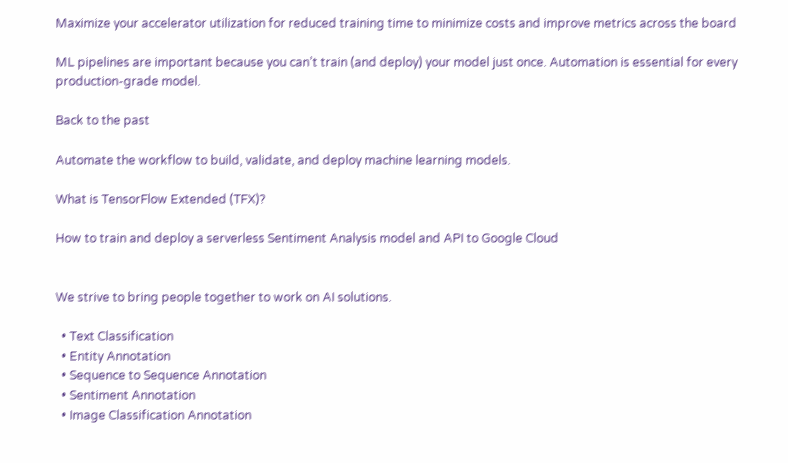Maximize your accelerator utilization for reduced training time to minimize costs and improve metrics across the board

ML pipelines are important because you can’t train (and deploy) your model just once. Automation is essential for every production-grade model.

Back to the past

Automate the workflow to build, validate, and deploy machine learning models.

What is TensorFlow Extended (TFX)?

How to train and deploy a serverless Sentiment Analysis model and API to Google Cloud


We strive to bring people together to work on AI solutions.

  • Text Classification
  • Entity Annotation
  • Sequence to Sequence Annotation
  • Sentiment Annotation
  • Image Classification Annotation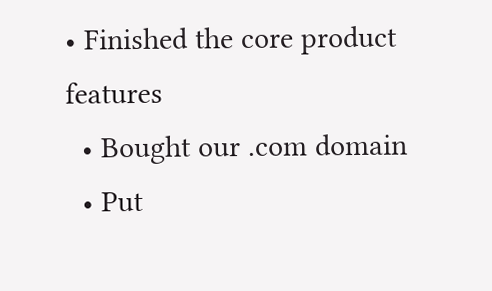• Finished the core product features
  • Bought our .com domain
  • Put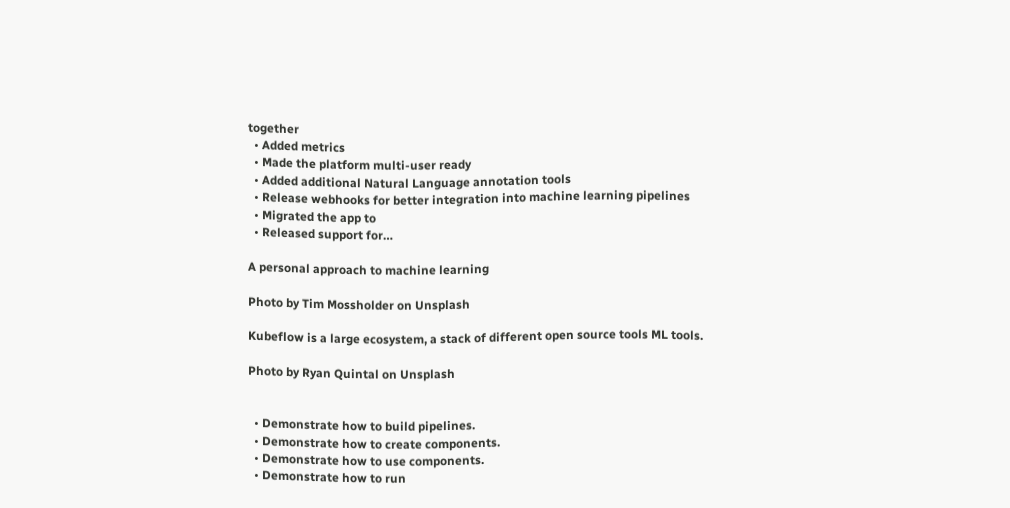together
  • Added metrics
  • Made the platform multi-user ready
  • Added additional Natural Language annotation tools
  • Release webhooks for better integration into machine learning pipelines
  • Migrated the app to
  • Released support for…

A personal approach to machine learning

Photo by Tim Mossholder on Unsplash

Kubeflow is a large ecosystem, a stack of different open source tools ML tools.

Photo by Ryan Quintal on Unsplash


  • Demonstrate how to build pipelines.
  • Demonstrate how to create components.
  • Demonstrate how to use components.
  • Demonstrate how to run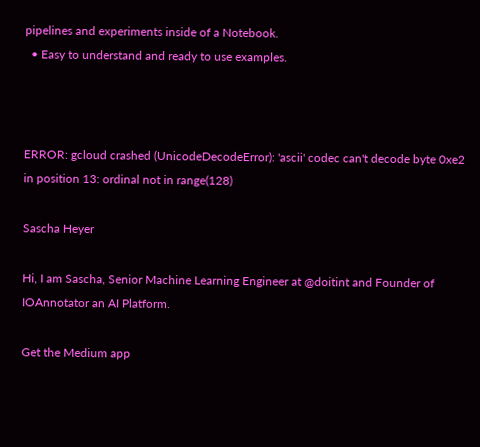pipelines and experiments inside of a Notebook.
  • Easy to understand and ready to use examples.



ERROR: gcloud crashed (UnicodeDecodeError): 'ascii' codec can't decode byte 0xe2 in position 13: ordinal not in range(128)

Sascha Heyer

Hi, I am Sascha, Senior Machine Learning Engineer at @doitint and Founder of IOAnnotator an AI Platform.

Get the Medium app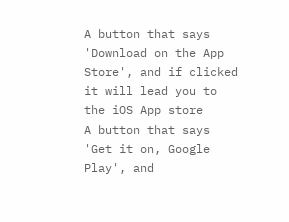A button that says 'Download on the App Store', and if clicked it will lead you to the iOS App store
A button that says 'Get it on, Google Play', and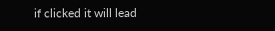if clicked it will lead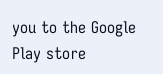you to the Google Play store